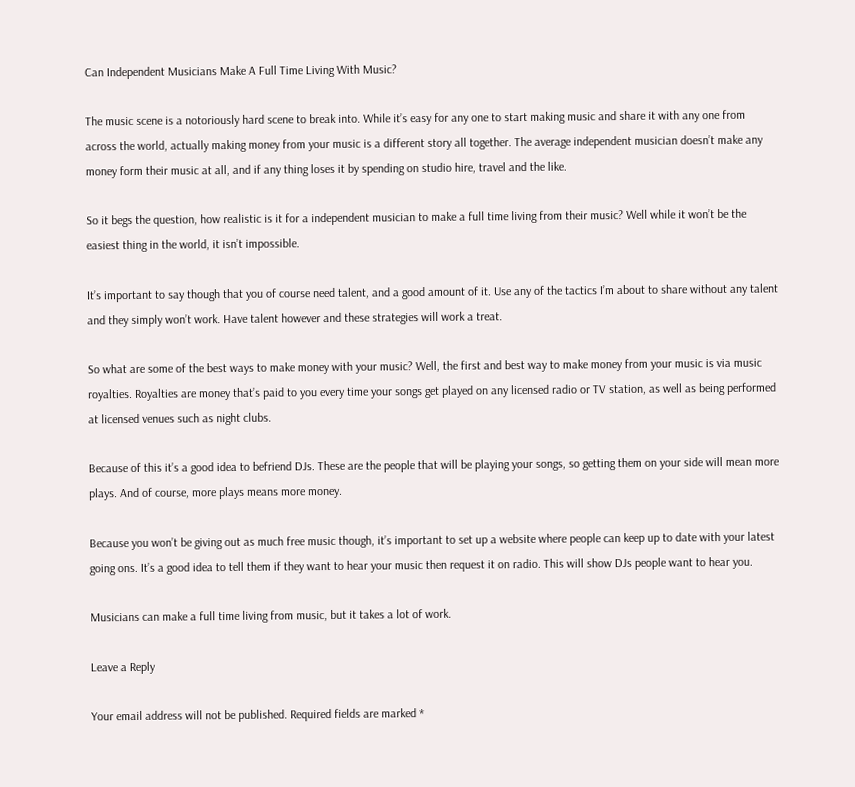Can Independent Musicians Make A Full Time Living With Music?

The music scene is a notoriously hard scene to break into. While it’s easy for any one to start making music and share it with any one from across the world, actually making money from your music is a different story all together. The average independent musician doesn’t make any money form their music at all, and if any thing loses it by spending on studio hire, travel and the like.

So it begs the question, how realistic is it for a independent musician to make a full time living from their music? Well while it won’t be the easiest thing in the world, it isn’t impossible.

It’s important to say though that you of course need talent, and a good amount of it. Use any of the tactics I’m about to share without any talent and they simply won’t work. Have talent however and these strategies will work a treat.

So what are some of the best ways to make money with your music? Well, the first and best way to make money from your music is via music royalties. Royalties are money that’s paid to you every time your songs get played on any licensed radio or TV station, as well as being performed at licensed venues such as night clubs.

Because of this it’s a good idea to befriend DJs. These are the people that will be playing your songs, so getting them on your side will mean more plays. And of course, more plays means more money.

Because you won’t be giving out as much free music though, it’s important to set up a website where people can keep up to date with your latest going ons. It’s a good idea to tell them if they want to hear your music then request it on radio. This will show DJs people want to hear you.

Musicians can make a full time living from music, but it takes a lot of work.

Leave a Reply

Your email address will not be published. Required fields are marked *